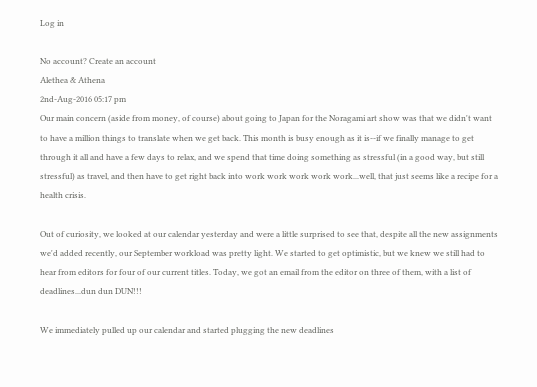Log in

No account? Create an account
Alethea & Athena
2nd-Aug-2016 05:17 pm
Our main concern (aside from money, of course) about going to Japan for the Noragami art show was that we didn't want to have a million things to translate when we get back. This month is busy enough as it is--if we finally manage to get through it all and have a few days to relax, and we spend that time doing something as stressful (in a good way, but still stressful) as travel, and then have to get right back into work work work work work...well, that just seems like a recipe for a health crisis.

Out of curiosity, we looked at our calendar yesterday and were a little surprised to see that, despite all the new assignments we'd added recently, our September workload was pretty light. We started to get optimistic, but we knew we still had to hear from editors for four of our current titles. Today, we got an email from the editor on three of them, with a list of deadlines...dun dun DUN!!!

We immediately pulled up our calendar and started plugging the new deadlines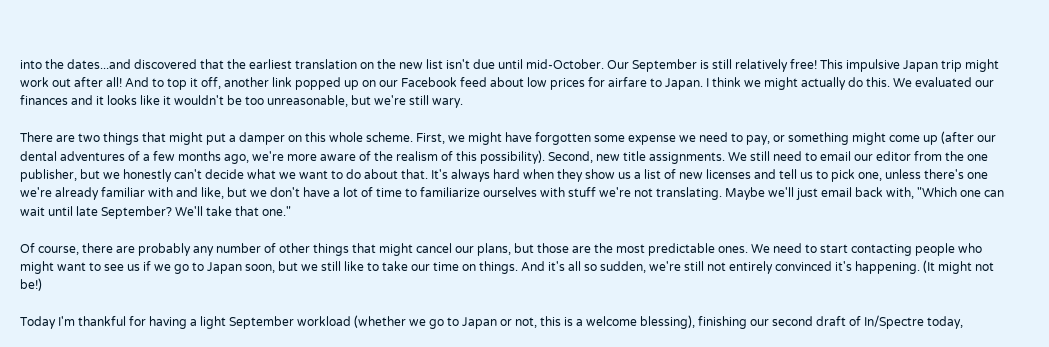into the dates...and discovered that the earliest translation on the new list isn't due until mid-October. Our September is still relatively free! This impulsive Japan trip might work out after all! And to top it off, another link popped up on our Facebook feed about low prices for airfare to Japan. I think we might actually do this. We evaluated our finances and it looks like it wouldn't be too unreasonable, but we're still wary.

There are two things that might put a damper on this whole scheme. First, we might have forgotten some expense we need to pay, or something might come up (after our dental adventures of a few months ago, we're more aware of the realism of this possibility). Second, new title assignments. We still need to email our editor from the one publisher, but we honestly can't decide what we want to do about that. It's always hard when they show us a list of new licenses and tell us to pick one, unless there's one we're already familiar with and like, but we don't have a lot of time to familiarize ourselves with stuff we're not translating. Maybe we'll just email back with, "Which one can wait until late September? We'll take that one."

Of course, there are probably any number of other things that might cancel our plans, but those are the most predictable ones. We need to start contacting people who might want to see us if we go to Japan soon, but we still like to take our time on things. And it's all so sudden, we're still not entirely convinced it's happening. (It might not be!)

Today I'm thankful for having a light September workload (whether we go to Japan or not, this is a welcome blessing), finishing our second draft of In/Spectre today,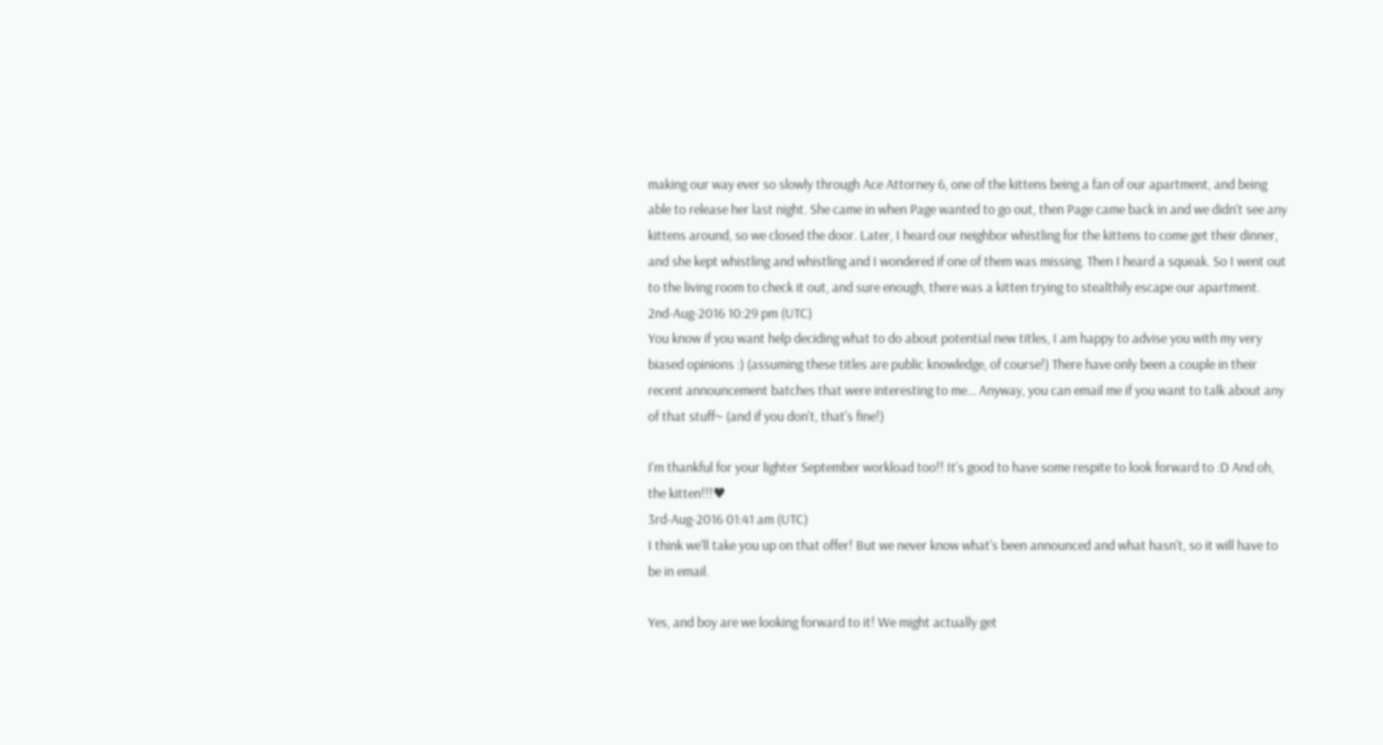making our way ever so slowly through Ace Attorney 6, one of the kittens being a fan of our apartment, and being able to release her last night. She came in when Page wanted to go out, then Page came back in and we didn't see any kittens around, so we closed the door. Later, I heard our neighbor whistling for the kittens to come get their dinner, and she kept whistling and whistling and I wondered if one of them was missing. Then I heard a squeak. So I went out to the living room to check it out, and sure enough, there was a kitten trying to stealthily escape our apartment.
2nd-Aug-2016 10:29 pm (UTC)
You know if you want help deciding what to do about potential new titles, I am happy to advise you with my very biased opinions :) (assuming these titles are public knowledge, of course!) There have only been a couple in their recent announcement batches that were interesting to me... Anyway, you can email me if you want to talk about any of that stuff~ (and if you don't, that's fine!)

I'm thankful for your lighter September workload too!! It's good to have some respite to look forward to :D And oh, the kitten!!!♥
3rd-Aug-2016 01:41 am (UTC)
I think we'll take you up on that offer! But we never know what's been announced and what hasn't, so it will have to be in email.

Yes, and boy are we looking forward to it! We might actually get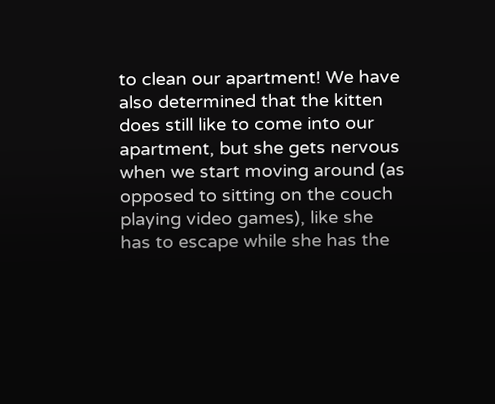to clean our apartment! We have also determined that the kitten does still like to come into our apartment, but she gets nervous when we start moving around (as opposed to sitting on the couch playing video games), like she has to escape while she has the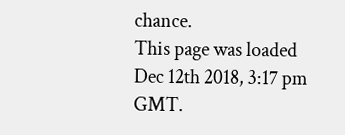chance.
This page was loaded Dec 12th 2018, 3:17 pm GMT.